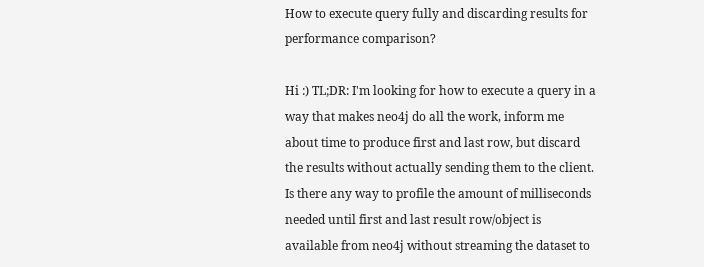How to execute query fully and discarding results for performance comparison?

Hi :) TL;DR: I'm looking for how to execute a query in a way that makes neo4j do all the work, inform me about time to produce first and last row, but discard the results without actually sending them to the client. Is there any way to profile the amount of milliseconds needed until first and last result row/object is available from neo4j without streaming the dataset to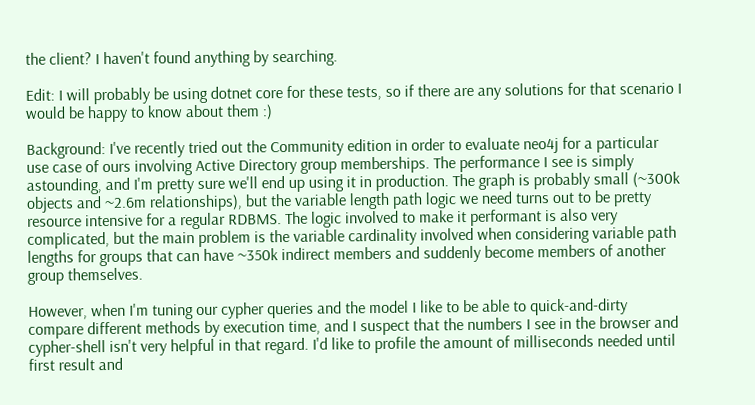the client? I haven't found anything by searching.

Edit: I will probably be using dotnet core for these tests, so if there are any solutions for that scenario I would be happy to know about them :)

Background: I've recently tried out the Community edition in order to evaluate neo4j for a particular use case of ours involving Active Directory group memberships. The performance I see is simply astounding, and I'm pretty sure we'll end up using it in production. The graph is probably small (~300k objects and ~2.6m relationships), but the variable length path logic we need turns out to be pretty resource intensive for a regular RDBMS. The logic involved to make it performant is also very complicated, but the main problem is the variable cardinality involved when considering variable path lengths for groups that can have ~350k indirect members and suddenly become members of another group themselves.

However, when I'm tuning our cypher queries and the model I like to be able to quick-and-dirty compare different methods by execution time, and I suspect that the numbers I see in the browser and cypher-shell isn't very helpful in that regard. I'd like to profile the amount of milliseconds needed until first result and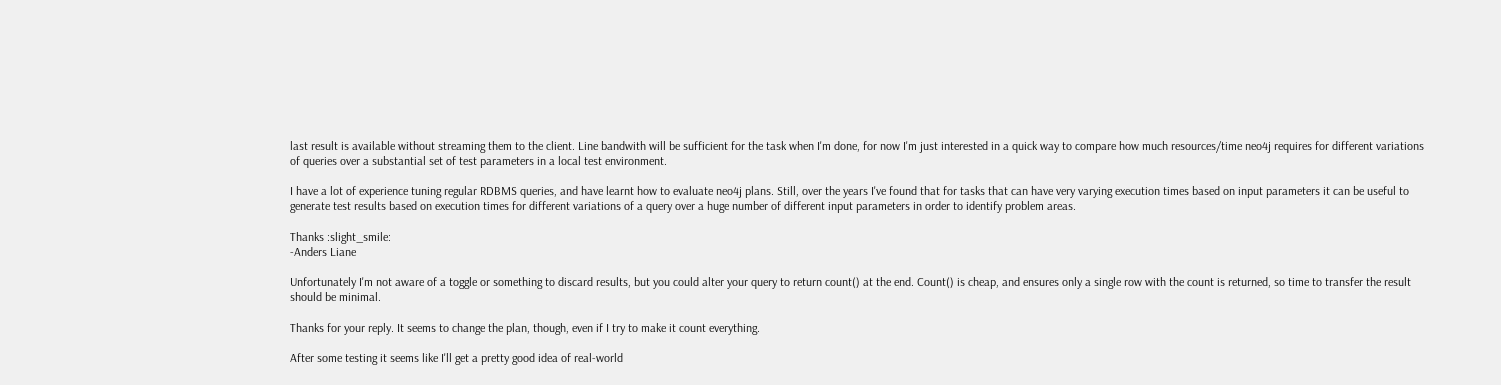last result is available without streaming them to the client. Line bandwith will be sufficient for the task when I'm done, for now I'm just interested in a quick way to compare how much resources/time neo4j requires for different variations of queries over a substantial set of test parameters in a local test environment.

I have a lot of experience tuning regular RDBMS queries, and have learnt how to evaluate neo4j plans. Still, over the years I've found that for tasks that can have very varying execution times based on input parameters it can be useful to generate test results based on execution times for different variations of a query over a huge number of different input parameters in order to identify problem areas.

Thanks :slight_smile:
-Anders Liane

Unfortunately I'm not aware of a toggle or something to discard results, but you could alter your query to return count() at the end. Count() is cheap, and ensures only a single row with the count is returned, so time to transfer the result should be minimal.

Thanks for your reply. It seems to change the plan, though, even if I try to make it count everything.

After some testing it seems like I'll get a pretty good idea of real-world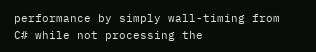performance by simply wall-timing from C# while not processing the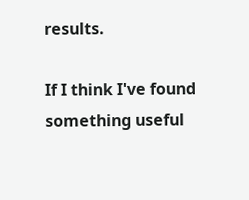results.

If I think I've found something useful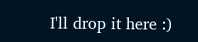I'll drop it here :)